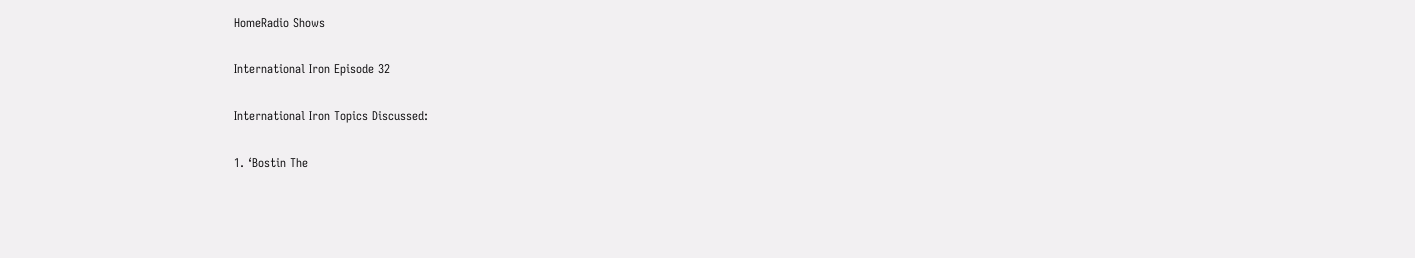HomeRadio Shows

International Iron Episode 32

International Iron Topics Discussed:

1. ‘Bostin The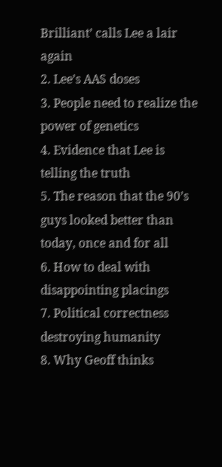Brilliant’ calls Lee a lair again
2. Lee’s AAS doses
3. People need to realize the power of genetics
4. Evidence that Lee is telling the truth
5. The reason that the 90’s guys looked better than today, once and for all
6. How to deal with disappointing placings
7. Political correctness destroying humanity
8. Why Geoff thinks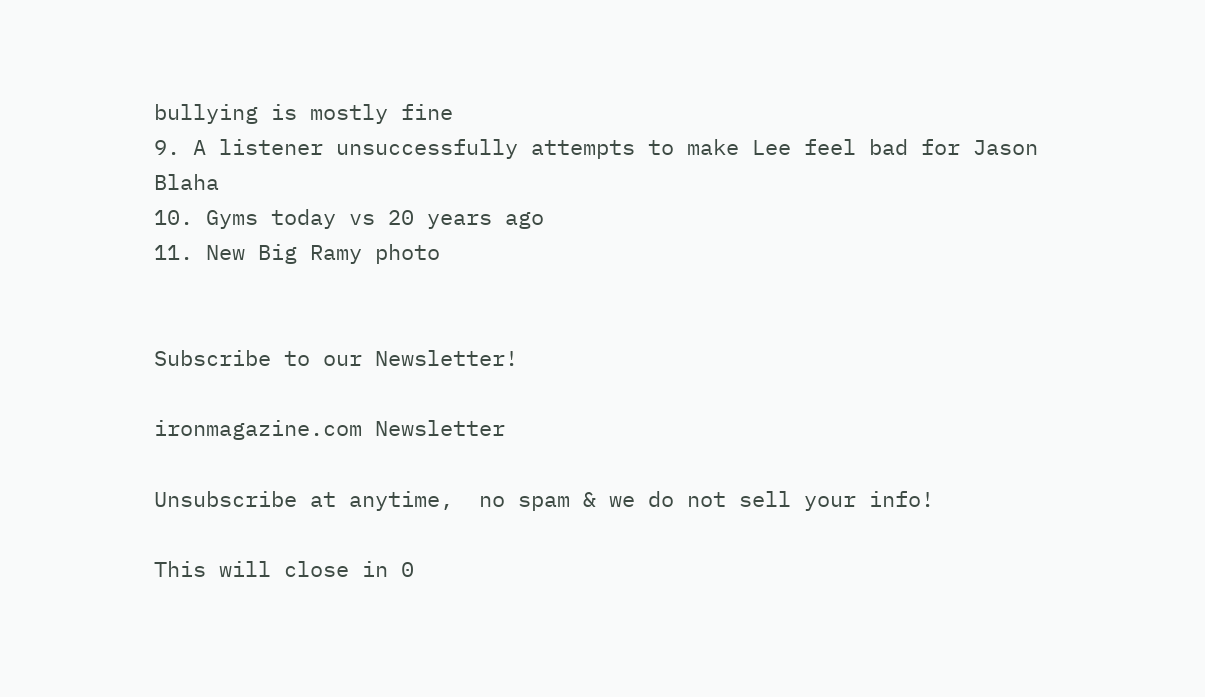bullying is mostly fine
9. A listener unsuccessfully attempts to make Lee feel bad for Jason Blaha
10. Gyms today vs 20 years ago
11. New Big Ramy photo


Subscribe to our Newsletter!

ironmagazine.com Newsletter

Unsubscribe at anytime,  no spam & we do not sell your info!

This will close in 0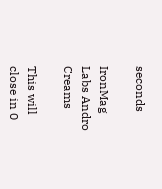seconds

IronMag Labs Andro Creams

This will close in 0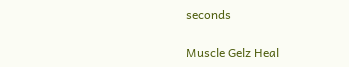seconds

Muscle Gelz Heal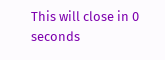This will close in 0 seconds